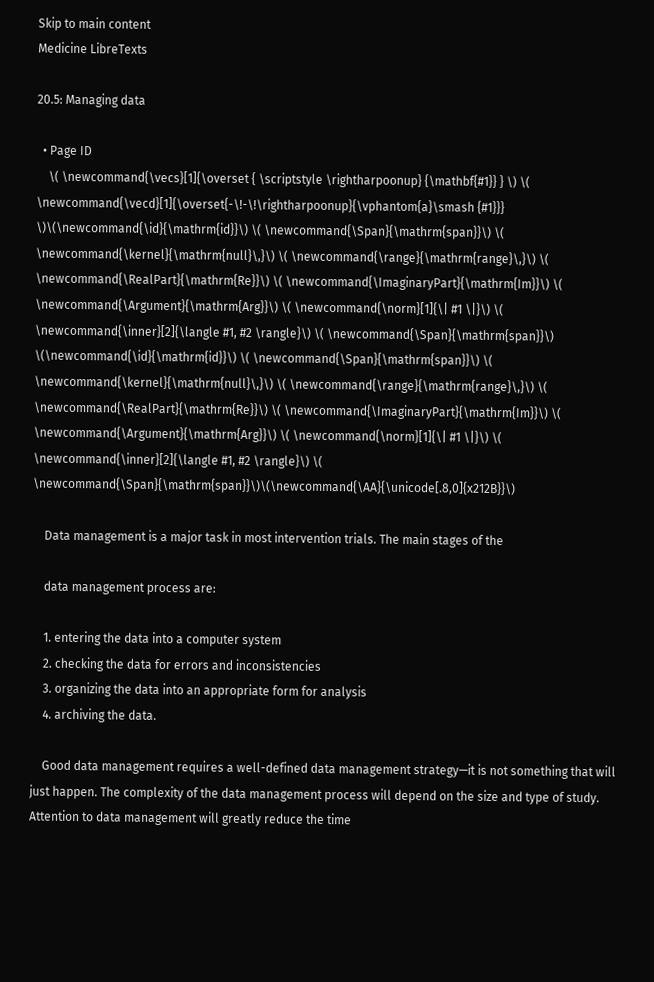Skip to main content
Medicine LibreTexts

20.5: Managing data

  • Page ID
    \( \newcommand{\vecs}[1]{\overset { \scriptstyle \rightharpoonup} {\mathbf{#1}} } \) \( \newcommand{\vecd}[1]{\overset{-\!-\!\rightharpoonup}{\vphantom{a}\smash {#1}}} \)\(\newcommand{\id}{\mathrm{id}}\) \( \newcommand{\Span}{\mathrm{span}}\) \( \newcommand{\kernel}{\mathrm{null}\,}\) \( \newcommand{\range}{\mathrm{range}\,}\) \( \newcommand{\RealPart}{\mathrm{Re}}\) \( \newcommand{\ImaginaryPart}{\mathrm{Im}}\) \( \newcommand{\Argument}{\mathrm{Arg}}\) \( \newcommand{\norm}[1]{\| #1 \|}\) \( \newcommand{\inner}[2]{\langle #1, #2 \rangle}\) \( \newcommand{\Span}{\mathrm{span}}\) \(\newcommand{\id}{\mathrm{id}}\) \( \newcommand{\Span}{\mathrm{span}}\) \( \newcommand{\kernel}{\mathrm{null}\,}\) \( \newcommand{\range}{\mathrm{range}\,}\) \( \newcommand{\RealPart}{\mathrm{Re}}\) \( \newcommand{\ImaginaryPart}{\mathrm{Im}}\) \( \newcommand{\Argument}{\mathrm{Arg}}\) \( \newcommand{\norm}[1]{\| #1 \|}\) \( \newcommand{\inner}[2]{\langle #1, #2 \rangle}\) \( \newcommand{\Span}{\mathrm{span}}\)\(\newcommand{\AA}{\unicode[.8,0]{x212B}}\)

    Data management is a major task in most intervention trials. The main stages of the

    data management process are:

    1. entering the data into a computer system
    2. checking the data for errors and inconsistencies
    3. organizing the data into an appropriate form for analysis
    4. archiving the data.

    Good data management requires a well-defined data management strategy—it is not something that will just happen. The complexity of the data management process will depend on the size and type of study. Attention to data management will greatly reduce the time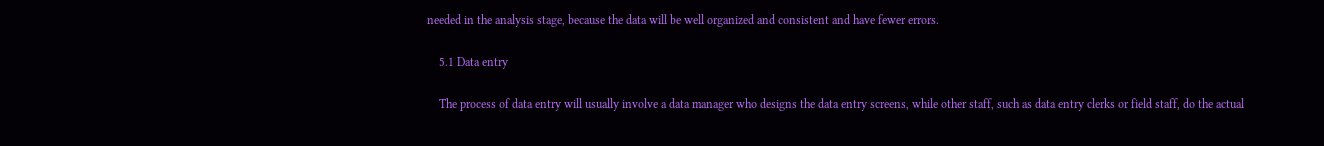needed in the analysis stage, because the data will be well organized and consistent and have fewer errors.

    5.1 Data entry

    The process of data entry will usually involve a data manager who designs the data entry screens, while other staff, such as data entry clerks or field staff, do the actual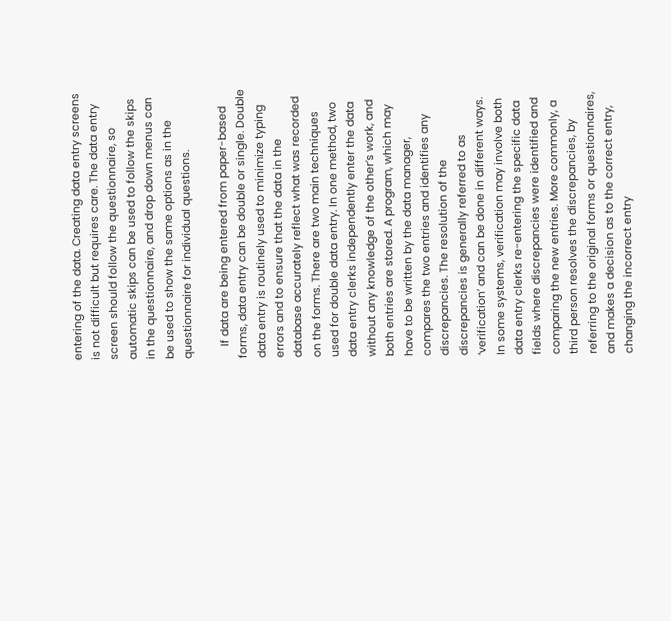entering of the data. Creating data entry screens is not difficult but requires care. The data entry screen should follow the questionnaire, so automatic skips can be used to follow the skips in the questionnaire, and drop down menus can be used to show the same options as in the questionnaire for individual questions.

    If data are being entered from paper-based forms, data entry can be double or single. Double data entry is routinely used to minimize typing errors and to ensure that the data in the database accurately reflect what was recorded on the forms. There are two main techniques used for double data entry. In one method, two data entry clerks independently enter the data without any knowledge of the other’s work, and both entries are stored. A program, which may have to be written by the data manager, compares the two entries and identifies any discrepancies. The resolution of the discrepancies is generally referred to as ‘verification’ and can be done in different ways. In some systems, verification may involve both data entry clerks re-entering the specific data fields where discrepancies were identified and comparing the new entries. More commonly, a third person resolves the discrepancies, by referring to the original forms or questionnaires, and makes a decision as to the correct entry, changing the incorrect entry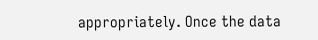appropriately. Once the data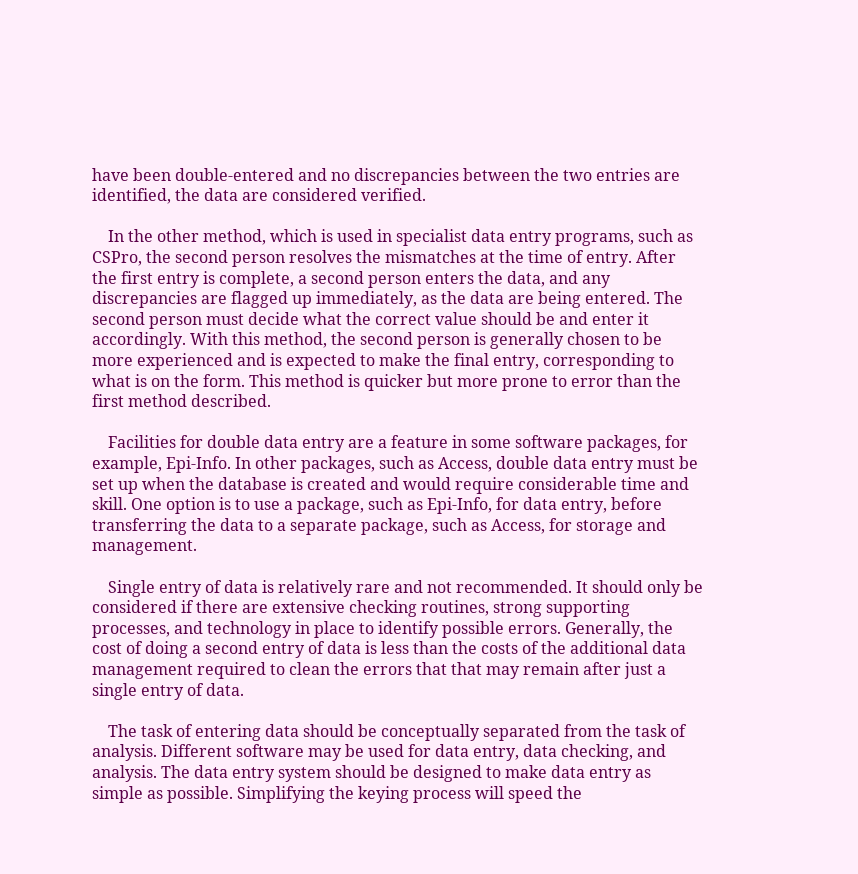have been double-entered and no discrepancies between the two entries are identified, the data are considered verified.

    In the other method, which is used in specialist data entry programs, such as CSPro, the second person resolves the mismatches at the time of entry. After the first entry is complete, a second person enters the data, and any discrepancies are flagged up immediately, as the data are being entered. The second person must decide what the correct value should be and enter it accordingly. With this method, the second person is generally chosen to be more experienced and is expected to make the final entry, corresponding to what is on the form. This method is quicker but more prone to error than the first method described.

    Facilities for double data entry are a feature in some software packages, for example, Epi-Info. In other packages, such as Access, double data entry must be set up when the database is created and would require considerable time and skill. One option is to use a package, such as Epi-Info, for data entry, before transferring the data to a separate package, such as Access, for storage and management.

    Single entry of data is relatively rare and not recommended. It should only be considered if there are extensive checking routines, strong supporting processes, and technology in place to identify possible errors. Generally, the cost of doing a second entry of data is less than the costs of the additional data management required to clean the errors that that may remain after just a single entry of data.

    The task of entering data should be conceptually separated from the task of analysis. Different software may be used for data entry, data checking, and analysis. The data entry system should be designed to make data entry as simple as possible. Simplifying the keying process will speed the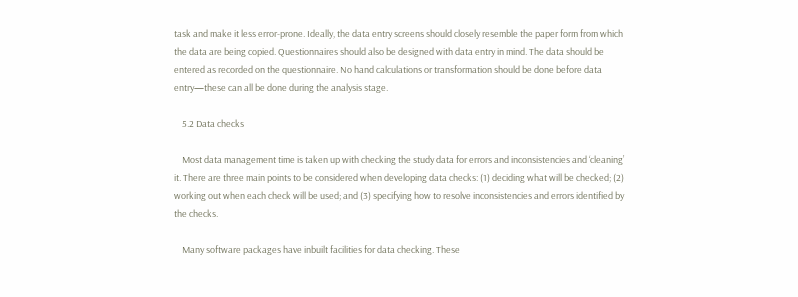task and make it less error-prone. Ideally, the data entry screens should closely resemble the paper form from which the data are being copied. Questionnaires should also be designed with data entry in mind. The data should be entered as recorded on the questionnaire. No hand calculations or transformation should be done before data entry—these can all be done during the analysis stage.

    5.2 Data checks

    Most data management time is taken up with checking the study data for errors and inconsistencies and ‘cleaning’ it. There are three main points to be considered when developing data checks: (1) deciding what will be checked; (2) working out when each check will be used; and (3) specifying how to resolve inconsistencies and errors identified by the checks.

    Many software packages have inbuilt facilities for data checking. These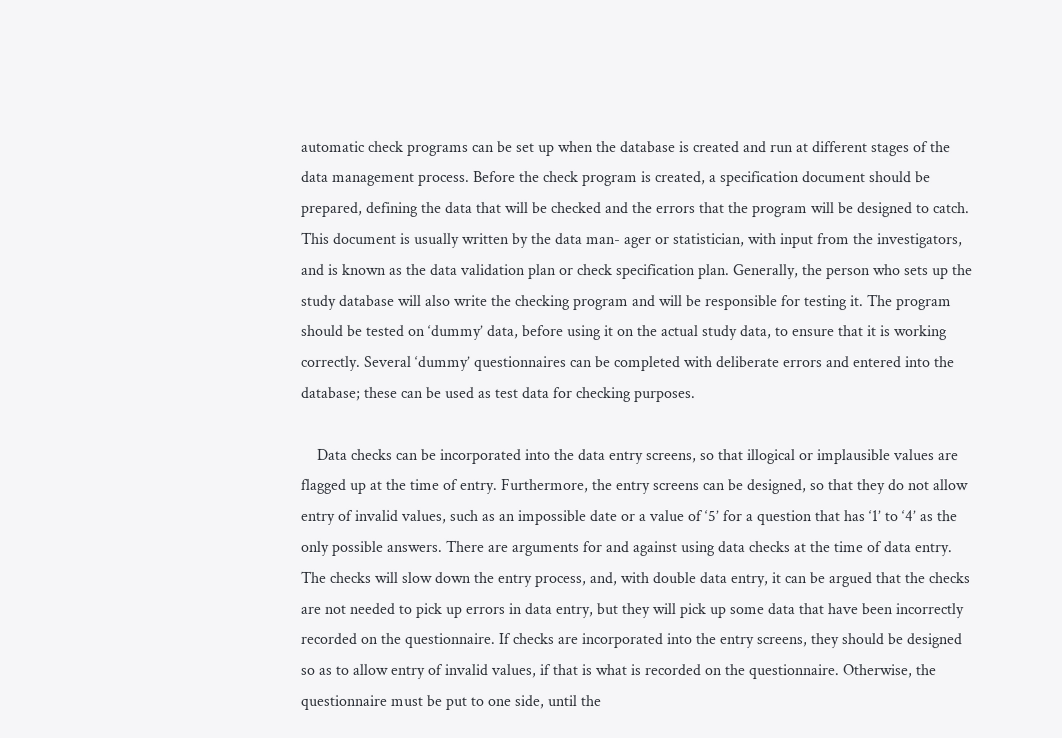automatic check programs can be set up when the database is created and run at different stages of the data management process. Before the check program is created, a specification document should be prepared, defining the data that will be checked and the errors that the program will be designed to catch. This document is usually written by the data man- ager or statistician, with input from the investigators, and is known as the data validation plan or check specification plan. Generally, the person who sets up the study database will also write the checking program and will be responsible for testing it. The program should be tested on ‘dummy’ data, before using it on the actual study data, to ensure that it is working correctly. Several ‘dummy’ questionnaires can be completed with deliberate errors and entered into the database; these can be used as test data for checking purposes.

    Data checks can be incorporated into the data entry screens, so that illogical or implausible values are flagged up at the time of entry. Furthermore, the entry screens can be designed, so that they do not allow entry of invalid values, such as an impossible date or a value of ‘5’ for a question that has ‘1’ to ‘4’ as the only possible answers. There are arguments for and against using data checks at the time of data entry. The checks will slow down the entry process, and, with double data entry, it can be argued that the checks are not needed to pick up errors in data entry, but they will pick up some data that have been incorrectly recorded on the questionnaire. If checks are incorporated into the entry screens, they should be designed so as to allow entry of invalid values, if that is what is recorded on the questionnaire. Otherwise, the questionnaire must be put to one side, until the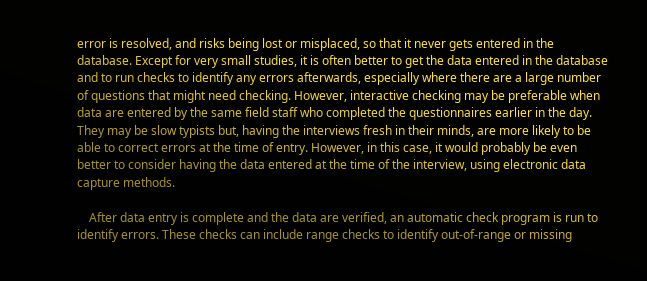error is resolved, and risks being lost or misplaced, so that it never gets entered in the database. Except for very small studies, it is often better to get the data entered in the database and to run checks to identify any errors afterwards, especially where there are a large number of questions that might need checking. However, interactive checking may be preferable when data are entered by the same field staff who completed the questionnaires earlier in the day. They may be slow typists but, having the interviews fresh in their minds, are more likely to be able to correct errors at the time of entry. However, in this case, it would probably be even better to consider having the data entered at the time of the interview, using electronic data capture methods.

    After data entry is complete and the data are verified, an automatic check program is run to identify errors. These checks can include range checks to identify out-of-range or missing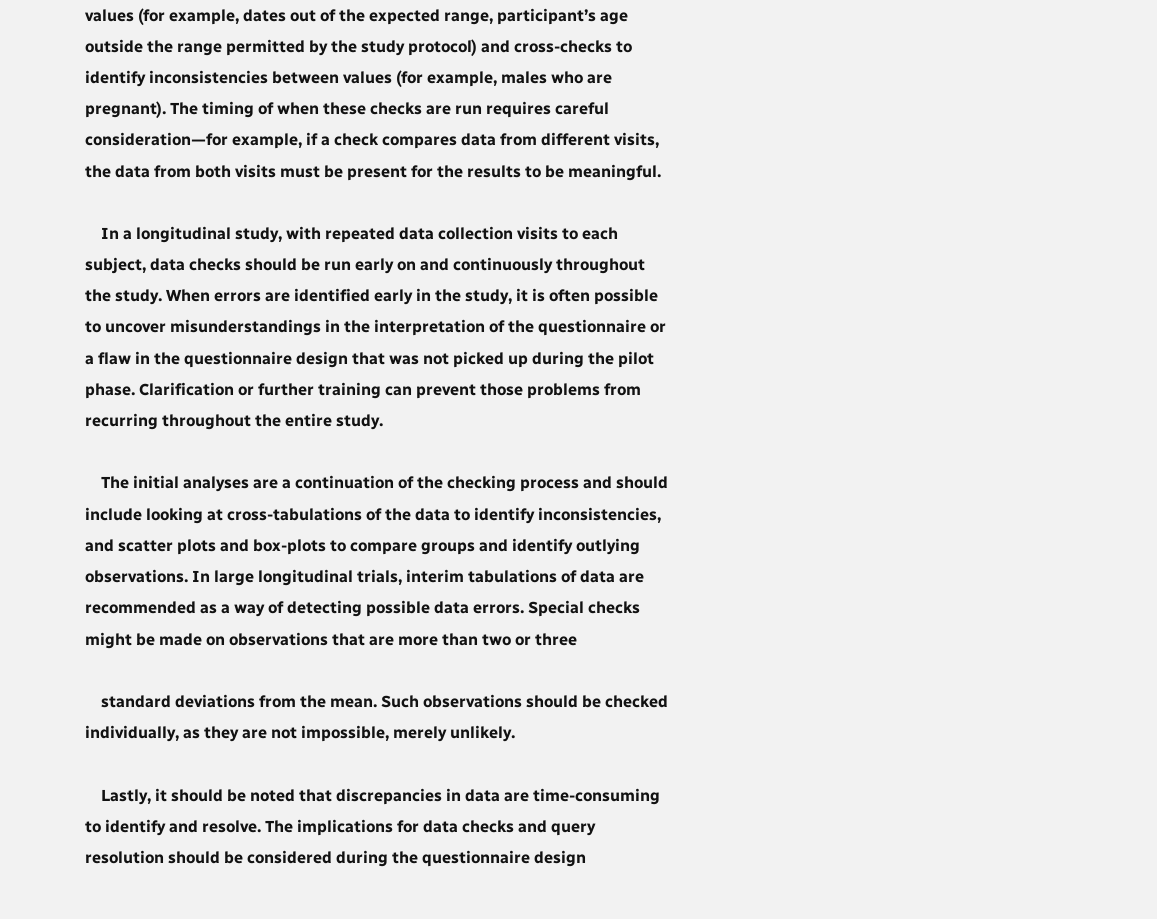values (for example, dates out of the expected range, participant’s age outside the range permitted by the study protocol) and cross-checks to identify inconsistencies between values (for example, males who are pregnant). The timing of when these checks are run requires careful consideration—for example, if a check compares data from different visits, the data from both visits must be present for the results to be meaningful.

    In a longitudinal study, with repeated data collection visits to each subject, data checks should be run early on and continuously throughout the study. When errors are identified early in the study, it is often possible to uncover misunderstandings in the interpretation of the questionnaire or a flaw in the questionnaire design that was not picked up during the pilot phase. Clarification or further training can prevent those problems from recurring throughout the entire study.

    The initial analyses are a continuation of the checking process and should include looking at cross-tabulations of the data to identify inconsistencies, and scatter plots and box-plots to compare groups and identify outlying observations. In large longitudinal trials, interim tabulations of data are recommended as a way of detecting possible data errors. Special checks might be made on observations that are more than two or three

    standard deviations from the mean. Such observations should be checked individually, as they are not impossible, merely unlikely.

    Lastly, it should be noted that discrepancies in data are time-consuming to identify and resolve. The implications for data checks and query resolution should be considered during the questionnaire design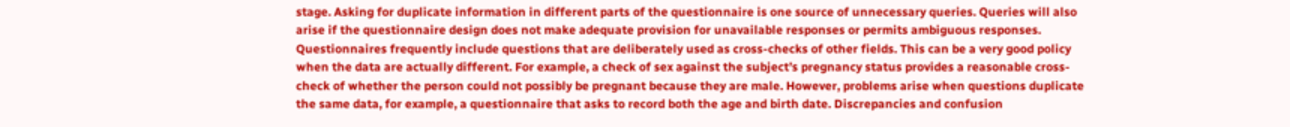stage. Asking for duplicate information in different parts of the questionnaire is one source of unnecessary queries. Queries will also arise if the questionnaire design does not make adequate provision for unavailable responses or permits ambiguous responses. Questionnaires frequently include questions that are deliberately used as cross-checks of other fields. This can be a very good policy when the data are actually different. For example, a check of sex against the subject’s pregnancy status provides a reasonable cross-check of whether the person could not possibly be pregnant because they are male. However, problems arise when questions duplicate the same data, for example, a questionnaire that asks to record both the age and birth date. Discrepancies and confusion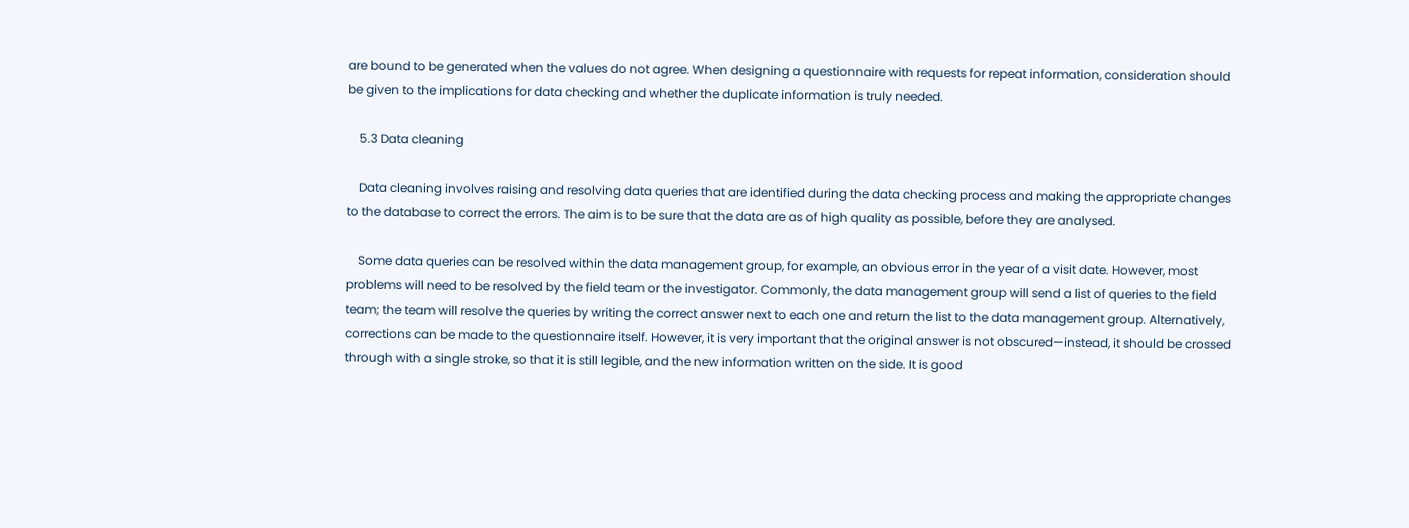are bound to be generated when the values do not agree. When designing a questionnaire with requests for repeat information, consideration should be given to the implications for data checking and whether the duplicate information is truly needed.

    5.3 Data cleaning

    Data cleaning involves raising and resolving data queries that are identified during the data checking process and making the appropriate changes to the database to correct the errors. The aim is to be sure that the data are as of high quality as possible, before they are analysed.

    Some data queries can be resolved within the data management group, for example, an obvious error in the year of a visit date. However, most problems will need to be resolved by the field team or the investigator. Commonly, the data management group will send a list of queries to the field team; the team will resolve the queries by writing the correct answer next to each one and return the list to the data management group. Alternatively, corrections can be made to the questionnaire itself. However, it is very important that the original answer is not obscured—instead, it should be crossed through with a single stroke, so that it is still legible, and the new information written on the side. It is good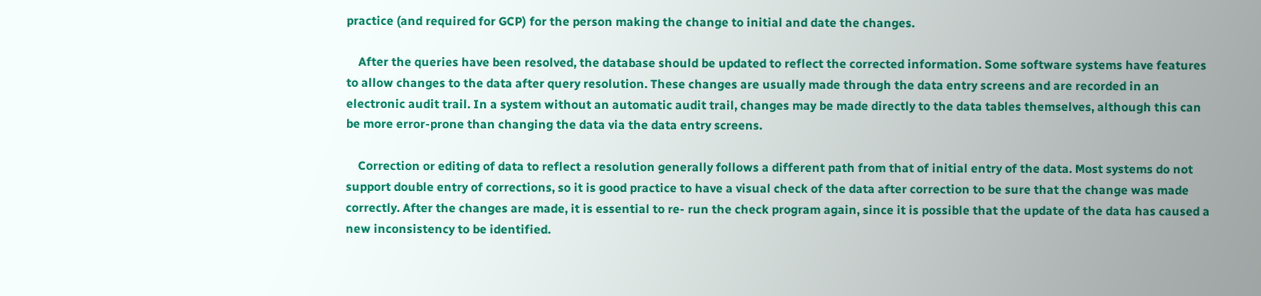practice (and required for GCP) for the person making the change to initial and date the changes.

    After the queries have been resolved, the database should be updated to reflect the corrected information. Some software systems have features to allow changes to the data after query resolution. These changes are usually made through the data entry screens and are recorded in an electronic audit trail. In a system without an automatic audit trail, changes may be made directly to the data tables themselves, although this can be more error-prone than changing the data via the data entry screens.

    Correction or editing of data to reflect a resolution generally follows a different path from that of initial entry of the data. Most systems do not support double entry of corrections, so it is good practice to have a visual check of the data after correction to be sure that the change was made correctly. After the changes are made, it is essential to re- run the check program again, since it is possible that the update of the data has caused a new inconsistency to be identified.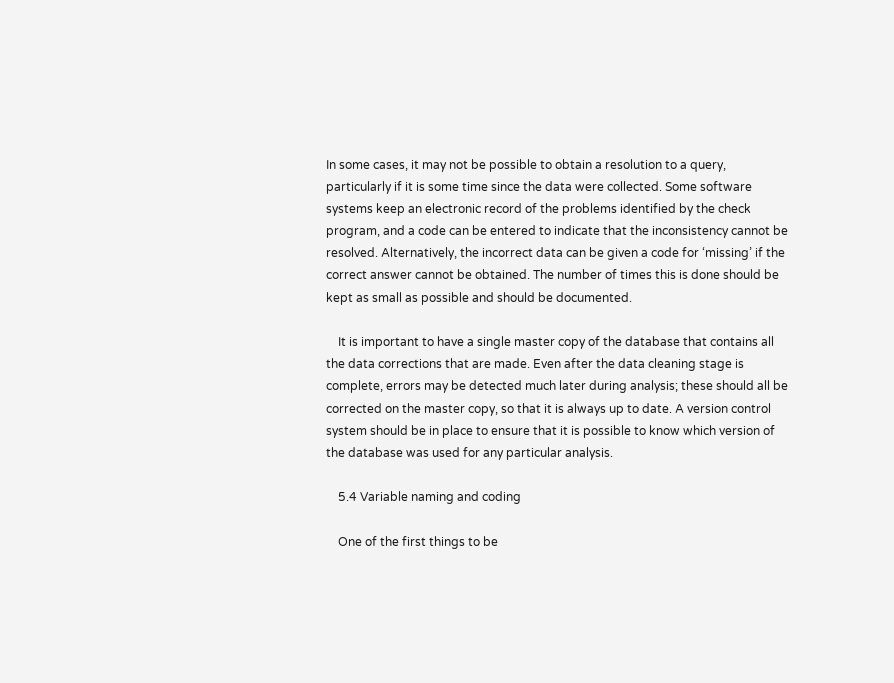In some cases, it may not be possible to obtain a resolution to a query, particularly if it is some time since the data were collected. Some software systems keep an electronic record of the problems identified by the check program, and a code can be entered to indicate that the inconsistency cannot be resolved. Alternatively, the incorrect data can be given a code for ‘missing’ if the correct answer cannot be obtained. The number of times this is done should be kept as small as possible and should be documented.

    It is important to have a single master copy of the database that contains all the data corrections that are made. Even after the data cleaning stage is complete, errors may be detected much later during analysis; these should all be corrected on the master copy, so that it is always up to date. A version control system should be in place to ensure that it is possible to know which version of the database was used for any particular analysis.

    5.4 Variable naming and coding

    One of the first things to be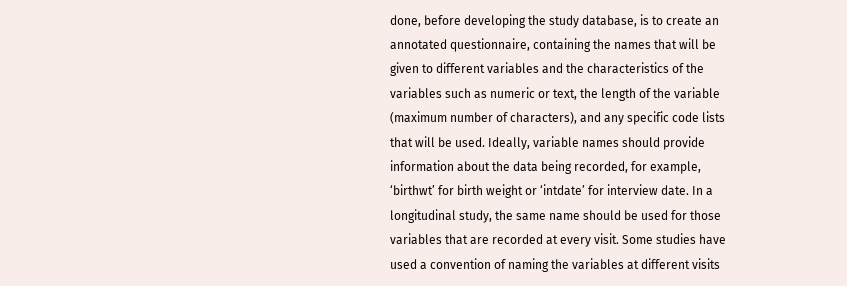done, before developing the study database, is to create an annotated questionnaire, containing the names that will be given to different variables and the characteristics of the variables such as numeric or text, the length of the variable (maximum number of characters), and any specific code lists that will be used. Ideally, variable names should provide information about the data being recorded, for example, ‘birthwt’ for birth weight or ‘intdate’ for interview date. In a longitudinal study, the same name should be used for those variables that are recorded at every visit. Some studies have used a convention of naming the variables at different visits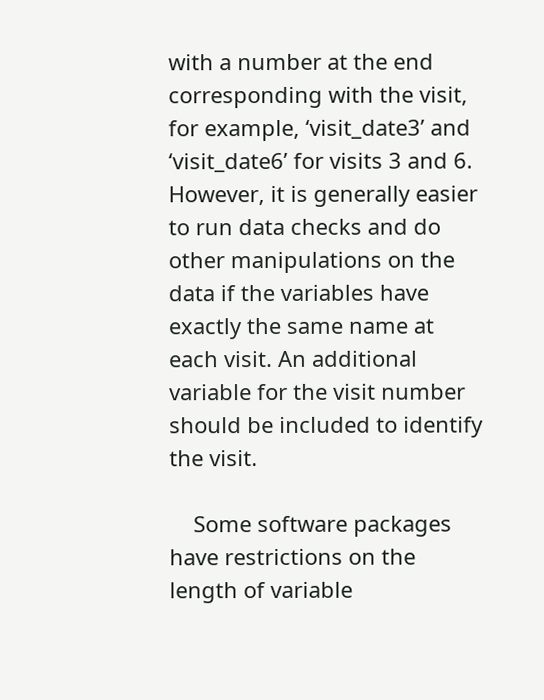with a number at the end corresponding with the visit, for example, ‘visit_date3’ and ‘visit_date6’ for visits 3 and 6. However, it is generally easier to run data checks and do other manipulations on the data if the variables have exactly the same name at each visit. An additional variable for the visit number should be included to identify the visit.

    Some software packages have restrictions on the length of variable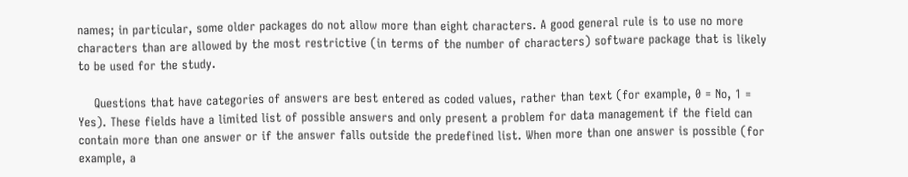names; in particular, some older packages do not allow more than eight characters. A good general rule is to use no more characters than are allowed by the most restrictive (in terms of the number of characters) software package that is likely to be used for the study.

    Questions that have categories of answers are best entered as coded values, rather than text (for example, 0 = No, 1 = Yes). These fields have a limited list of possible answers and only present a problem for data management if the field can contain more than one answer or if the answer falls outside the predefined list. When more than one answer is possible (for example, a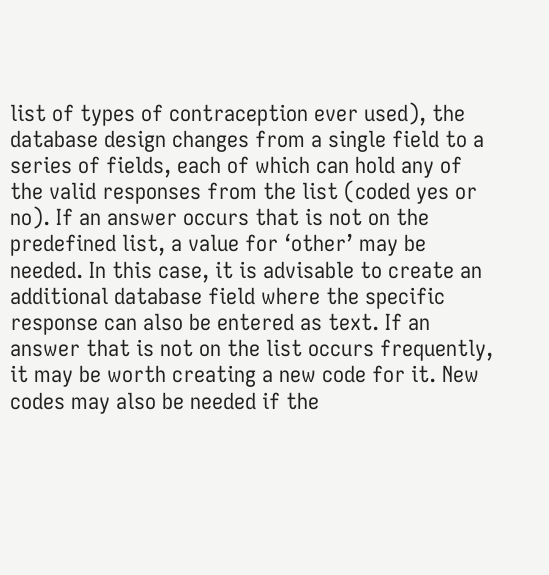list of types of contraception ever used), the database design changes from a single field to a series of fields, each of which can hold any of the valid responses from the list (coded yes or no). If an answer occurs that is not on the predefined list, a value for ‘other’ may be needed. In this case, it is advisable to create an additional database field where the specific response can also be entered as text. If an answer that is not on the list occurs frequently, it may be worth creating a new code for it. New codes may also be needed if the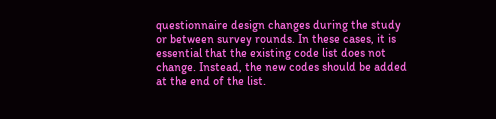questionnaire design changes during the study or between survey rounds. In these cases, it is essential that the existing code list does not change. Instead, the new codes should be added at the end of the list.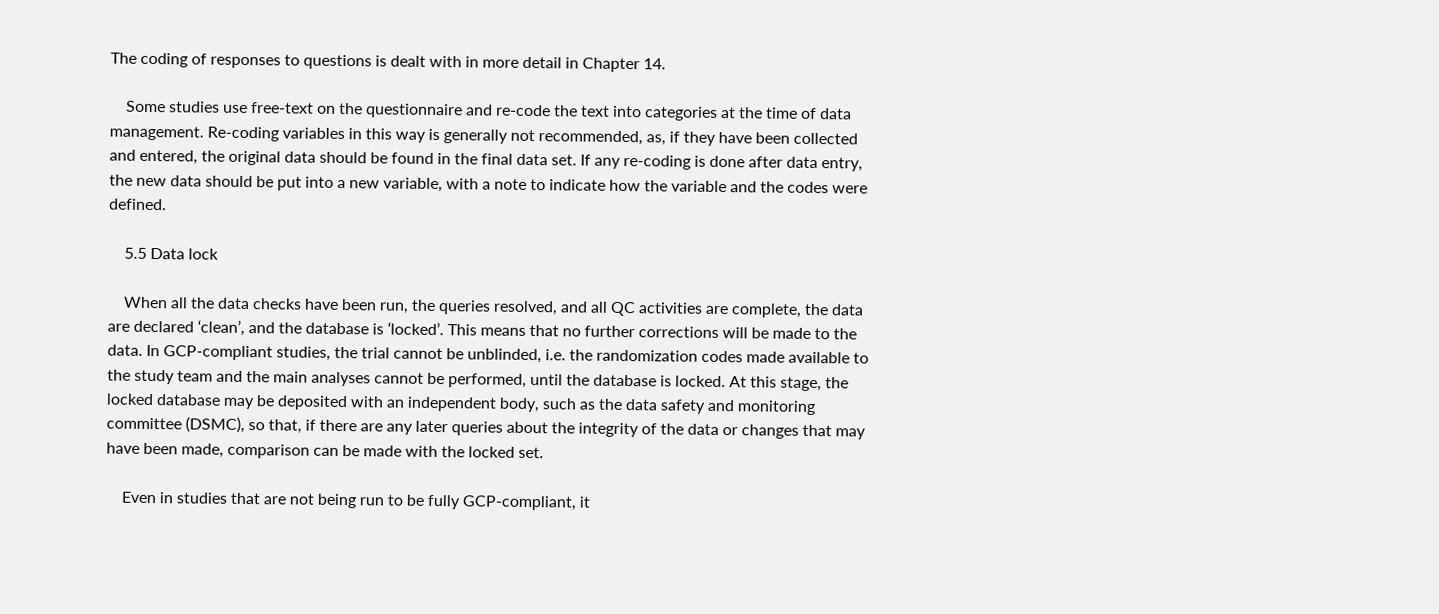The coding of responses to questions is dealt with in more detail in Chapter 14.

    Some studies use free-text on the questionnaire and re-code the text into categories at the time of data management. Re-coding variables in this way is generally not recommended, as, if they have been collected and entered, the original data should be found in the final data set. If any re-coding is done after data entry, the new data should be put into a new variable, with a note to indicate how the variable and the codes were defined.

    5.5 Data lock

    When all the data checks have been run, the queries resolved, and all QC activities are complete, the data are declared ‘clean’, and the database is ‘locked’. This means that no further corrections will be made to the data. In GCP-compliant studies, the trial cannot be unblinded, i.e. the randomization codes made available to the study team and the main analyses cannot be performed, until the database is locked. At this stage, the locked database may be deposited with an independent body, such as the data safety and monitoring committee (DSMC), so that, if there are any later queries about the integrity of the data or changes that may have been made, comparison can be made with the locked set.

    Even in studies that are not being run to be fully GCP-compliant, it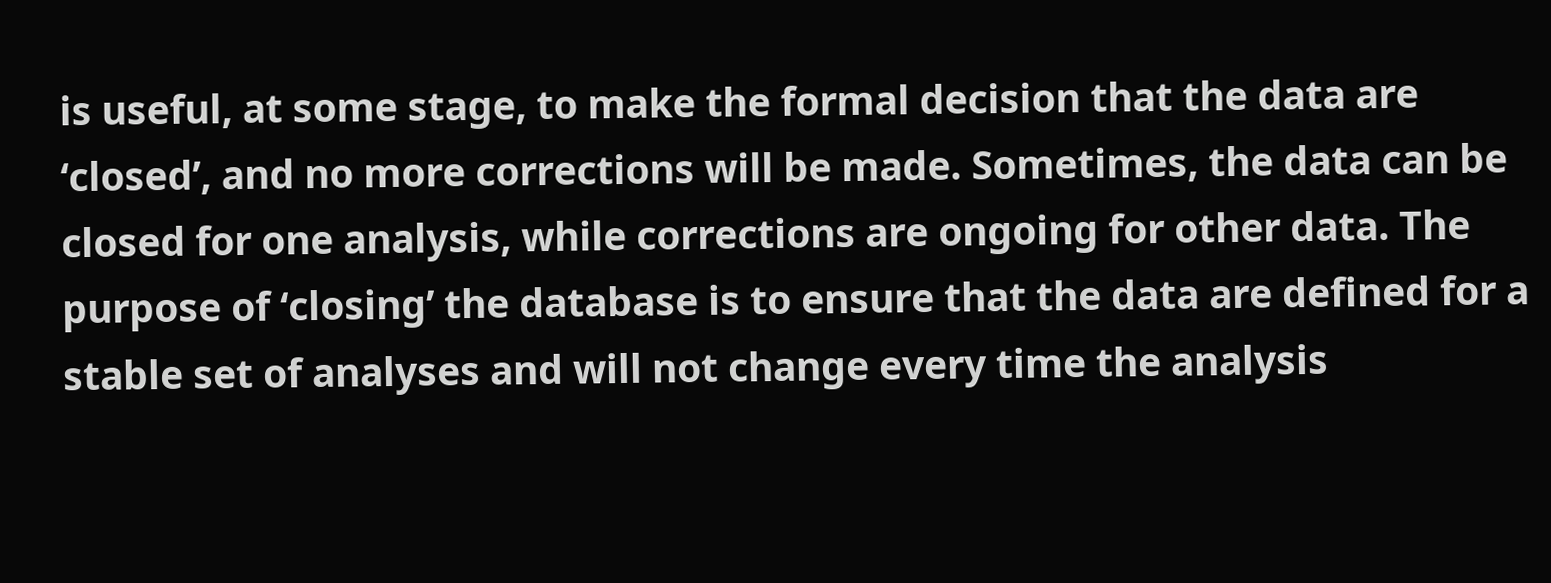is useful, at some stage, to make the formal decision that the data are ‘closed’, and no more corrections will be made. Sometimes, the data can be closed for one analysis, while corrections are ongoing for other data. The purpose of ‘closing’ the database is to ensure that the data are defined for a stable set of analyses and will not change every time the analysis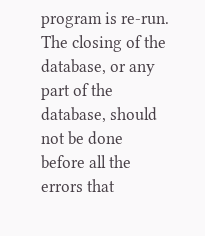program is re-run. The closing of the database, or any part of the database, should not be done before all the errors that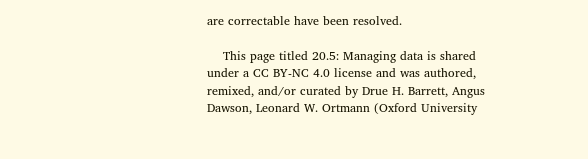are correctable have been resolved.

    This page titled 20.5: Managing data is shared under a CC BY-NC 4.0 license and was authored, remixed, and/or curated by Drue H. Barrett, Angus Dawson, Leonard W. Ortmann (Oxford University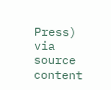Press) via source content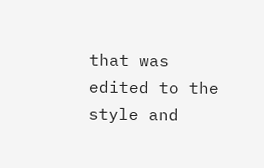that was edited to the style and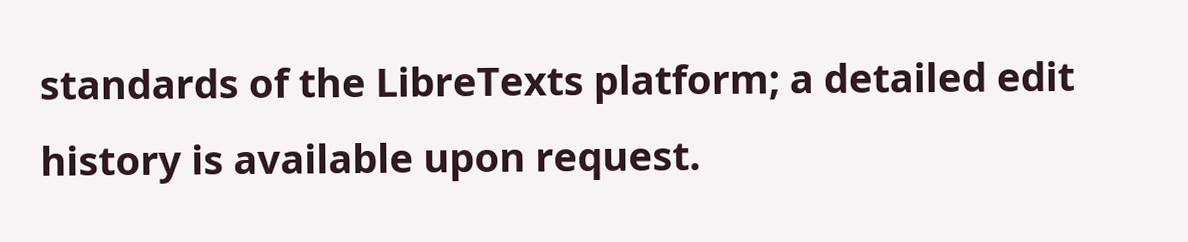standards of the LibreTexts platform; a detailed edit history is available upon request.